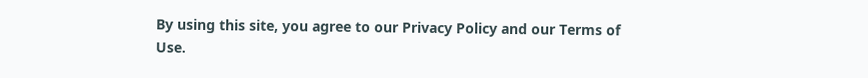By using this site, you agree to our Privacy Policy and our Terms of Use.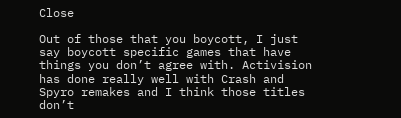Close

Out of those that you boycott, I just say boycott specific games that have things you don’t agree with. Activision has done really well with Crash and Spyro remakes and I think those titles don’t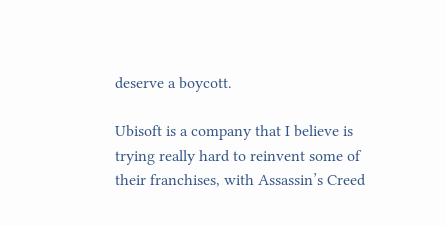deserve a boycott.

Ubisoft is a company that I believe is trying really hard to reinvent some of their franchises, with Assassin’s Creed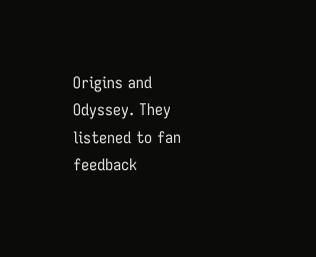Origins and Odyssey. They listened to fan feedback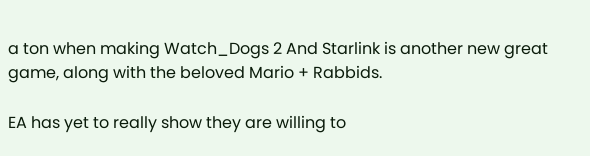a ton when making Watch_Dogs 2 And Starlink is another new great game, along with the beloved Mario + Rabbids.

EA has yet to really show they are willing to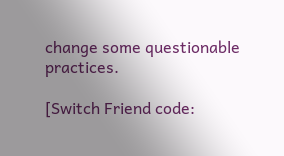change some questionable practices.

[Switch Friend code: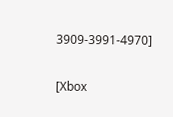3909-3991-4970]

[Xbox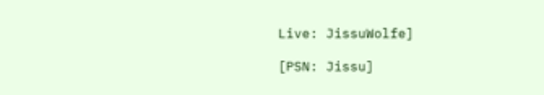Live: JissuWolfe]

[PSN: Jissu]